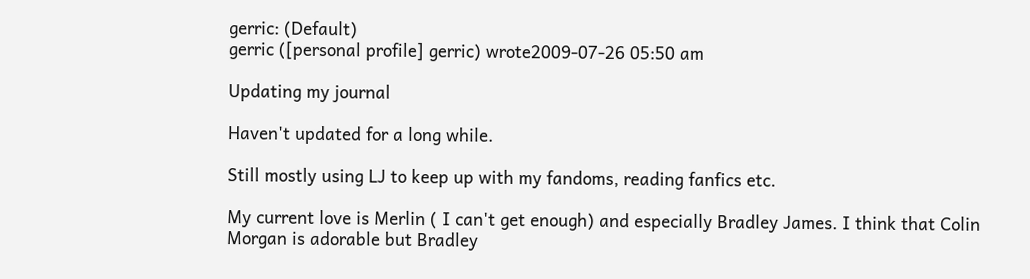gerric: (Default)
gerric ([personal profile] gerric) wrote2009-07-26 05:50 am

Updating my journal

Haven't updated for a long while.

Still mostly using LJ to keep up with my fandoms, reading fanfics etc.

My current love is Merlin ( I can't get enough) and especially Bradley James. I think that Colin Morgan is adorable but Bradley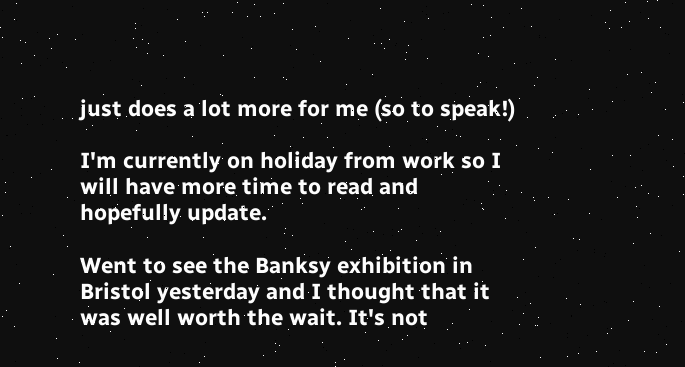just does a lot more for me (so to speak!)

I'm currently on holiday from work so I will have more time to read and hopefully update.

Went to see the Banksy exhibition in Bristol yesterday and I thought that it was well worth the wait. It's not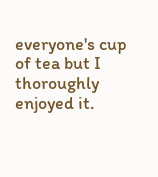everyone's cup of tea but I thoroughly enjoyed it.